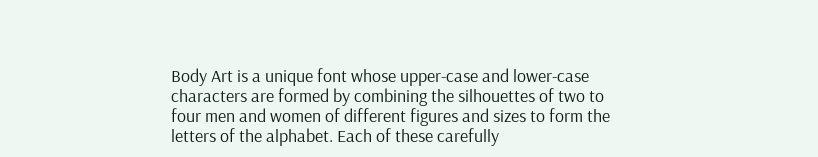Body Art is a unique font whose upper-case and lower-case characters are formed by combining the silhouettes of two to four men and women of different figures and sizes to form the letters of the alphabet. Each of these carefully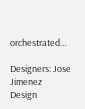orchestrated…

Designers: Jose Jimenez
Design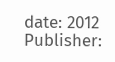date: 2012
Publisher: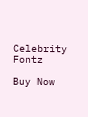Celebrity Fontz

Buy Now